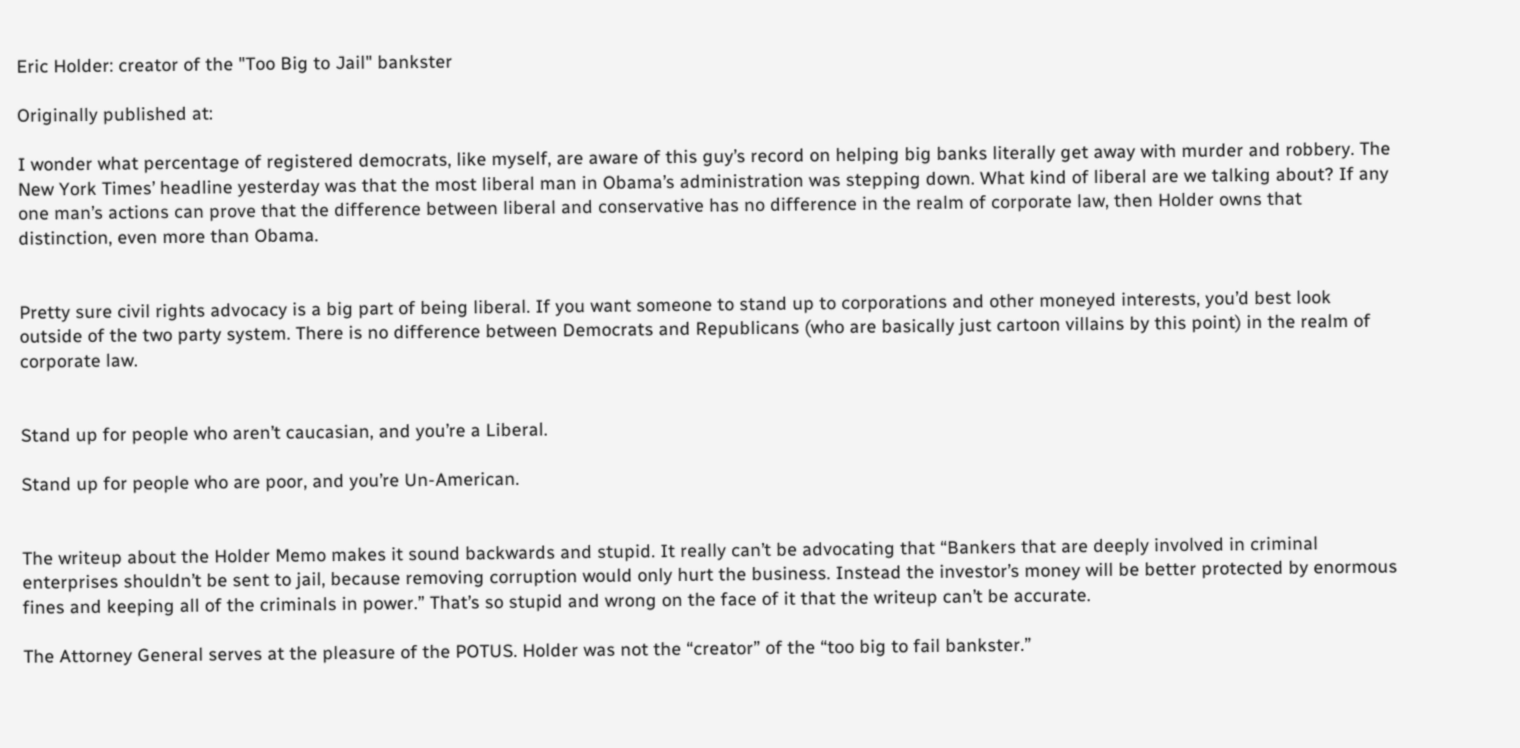Eric Holder: creator of the "Too Big to Jail" bankster

Originally published at:

I wonder what percentage of registered democrats, like myself, are aware of this guy’s record on helping big banks literally get away with murder and robbery. The New York Times’ headline yesterday was that the most liberal man in Obama’s administration was stepping down. What kind of liberal are we talking about? If any one man’s actions can prove that the difference between liberal and conservative has no difference in the realm of corporate law, then Holder owns that distinction, even more than Obama.


Pretty sure civil rights advocacy is a big part of being liberal. If you want someone to stand up to corporations and other moneyed interests, you’d best look outside of the two party system. There is no difference between Democrats and Republicans (who are basically just cartoon villains by this point) in the realm of corporate law.


Stand up for people who aren’t caucasian, and you’re a Liberal.

Stand up for people who are poor, and you’re Un-American.


The writeup about the Holder Memo makes it sound backwards and stupid. It really can’t be advocating that “Bankers that are deeply involved in criminal enterprises shouldn’t be sent to jail, because removing corruption would only hurt the business. Instead the investor’s money will be better protected by enormous fines and keeping all of the criminals in power.” That’s so stupid and wrong on the face of it that the writeup can’t be accurate.

The Attorney General serves at the pleasure of the POTUS. Holder was not the “creator” of the “too big to fail bankster.”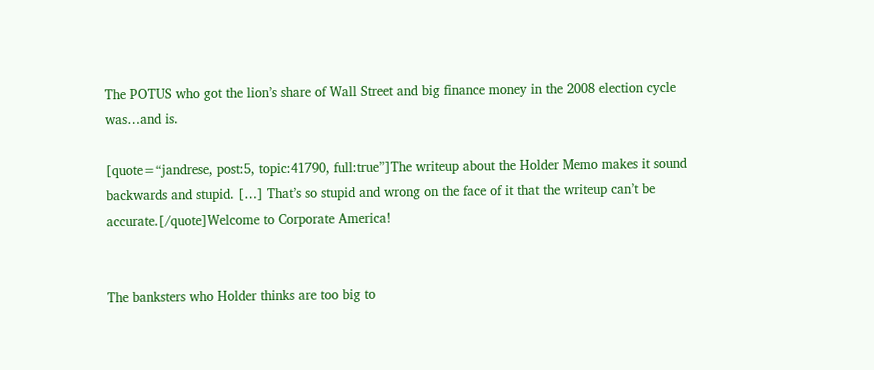The POTUS who got the lion’s share of Wall Street and big finance money in the 2008 election cycle was…and is.

[quote=“jandrese, post:5, topic:41790, full:true”]The writeup about the Holder Memo makes it sound backwards and stupid. […] That’s so stupid and wrong on the face of it that the writeup can’t be accurate.[/quote]Welcome to Corporate America!


The banksters who Holder thinks are too big to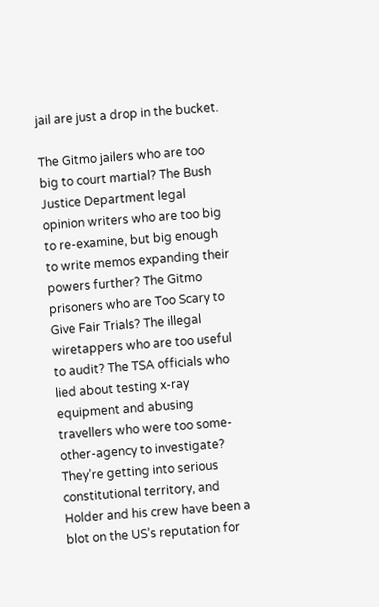jail are just a drop in the bucket.

The Gitmo jailers who are too big to court martial? The Bush Justice Department legal opinion writers who are too big to re-examine, but big enough to write memos expanding their powers further? The Gitmo prisoners who are Too Scary to Give Fair Trials? The illegal wiretappers who are too useful to audit? The TSA officials who lied about testing x-ray equipment and abusing travellers who were too some-other-agency to investigate? They’re getting into serious constitutional territory, and Holder and his crew have been a blot on the US’s reputation for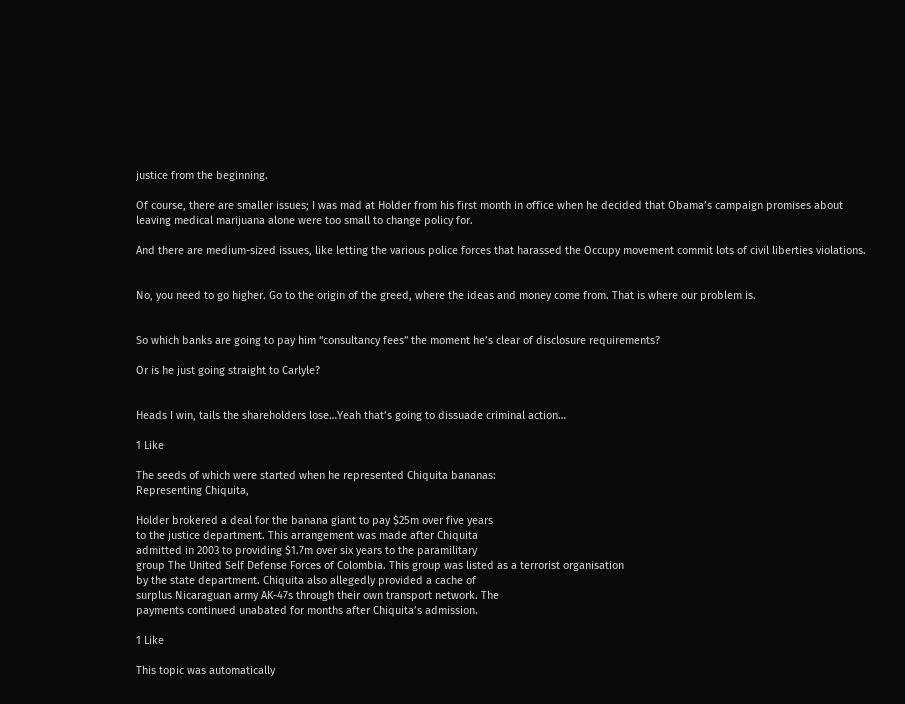justice from the beginning.

Of course, there are smaller issues; I was mad at Holder from his first month in office when he decided that Obama’s campaign promises about leaving medical marijuana alone were too small to change policy for.

And there are medium-sized issues, like letting the various police forces that harassed the Occupy movement commit lots of civil liberties violations.


No, you need to go higher. Go to the origin of the greed, where the ideas and money come from. That is where our problem is.


So which banks are going to pay him “consultancy fees” the moment he’s clear of disclosure requirements?

Or is he just going straight to Carlyle?


Heads I win, tails the shareholders lose…Yeah that’s going to dissuade criminal action…

1 Like

The seeds of which were started when he represented Chiquita bananas:
Representing Chiquita,

Holder brokered a deal for the banana giant to pay $25m over five years
to the justice department. This arrangement was made after Chiquita
admitted in 2003 to providing $1.7m over six years to the paramilitary
group The United Self Defense Forces of Colombia. This group was listed as a terrorist organisation
by the state department. Chiquita also allegedly provided a cache of
surplus Nicaraguan army AK-47s through their own transport network. The
payments continued unabated for months after Chiquita’s admission.

1 Like

This topic was automatically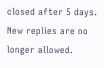closed after 5 days. New replies are no longer allowed.